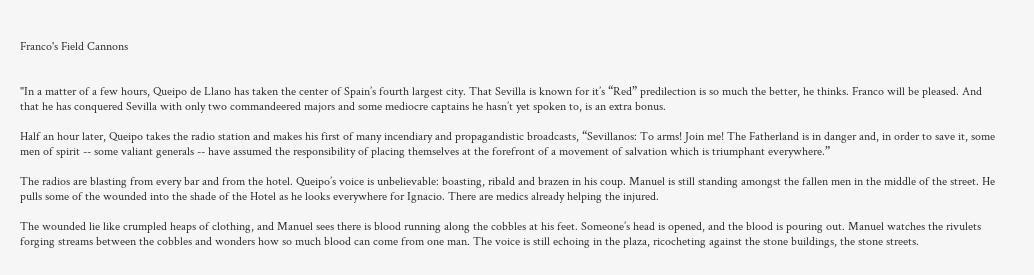Franco's Field Cannons


"In a matter of a few hours, Queipo de Llano has taken the center of Spain’s fourth largest city. That Sevilla is known for it’s “Red” predilection is so much the better, he thinks. Franco will be pleased. And that he has conquered Sevilla with only two commandeered majors and some mediocre captains he hasn’t yet spoken to, is an extra bonus.

Half an hour later, Queipo takes the radio station and makes his first of many incendiary and propagandistic broadcasts, “Sevillanos: To arms! Join me! The Fatherland is in danger and, in order to save it, some men of spirit -- some valiant generals -- have assumed the responsibility of placing themselves at the forefront of a movement of salvation which is triumphant everywhere.”

The radios are blasting from every bar and from the hotel. Queipo’s voice is unbelievable: boasting, ribald and brazen in his coup. Manuel is still standing amongst the fallen men in the middle of the street. He pulls some of the wounded into the shade of the Hotel as he looks everywhere for Ignacio. There are medics already helping the injured.

The wounded lie like crumpled heaps of clothing, and Manuel sees there is blood running along the cobbles at his feet. Someone’s head is opened, and the blood is pouring out. Manuel watches the rivulets forging streams between the cobbles and wonders how so much blood can come from one man. The voice is still echoing in the plaza, ricocheting against the stone buildings, the stone streets.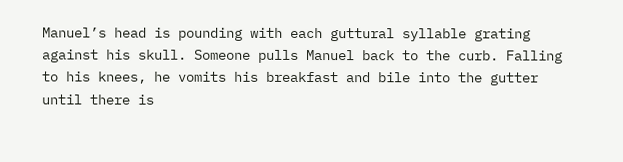Manuel’s head is pounding with each guttural syllable grating against his skull. Someone pulls Manuel back to the curb. Falling to his knees, he vomits his breakfast and bile into the gutter until there is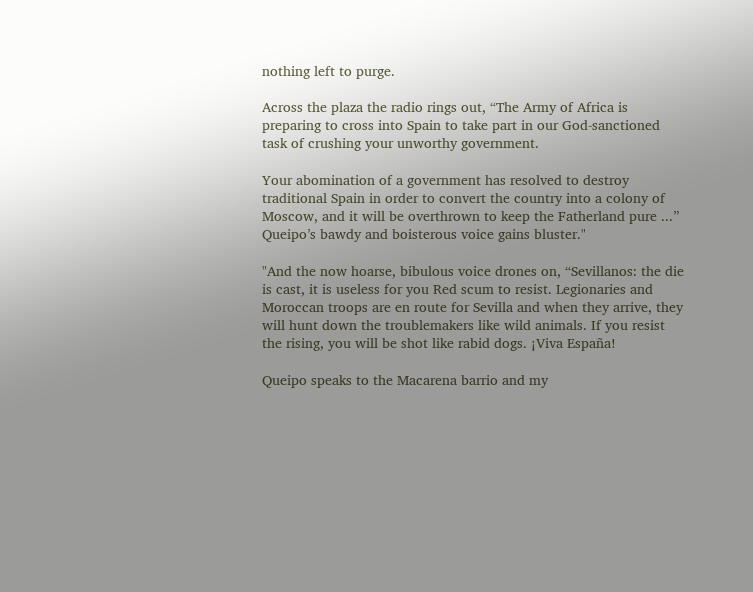nothing left to purge.

Across the plaza the radio rings out, “The Army of Africa is preparing to cross into Spain to take part in our God-sanctioned task of crushing your unworthy government.

Your abomination of a government has resolved to destroy traditional Spain in order to convert the country into a colony of Moscow, and it will be overthrown to keep the Fatherland pure ...” Queipo’s bawdy and boisterous voice gains bluster."

"And the now hoarse, bibulous voice drones on, “Sevillanos: the die is cast, it is useless for you Red scum to resist. Legionaries and Moroccan troops are en route for Sevilla and when they arrive, they will hunt down the troublemakers like wild animals. If you resist the rising, you will be shot like rabid dogs. ¡Viva España!

Queipo speaks to the Macarena barrio and my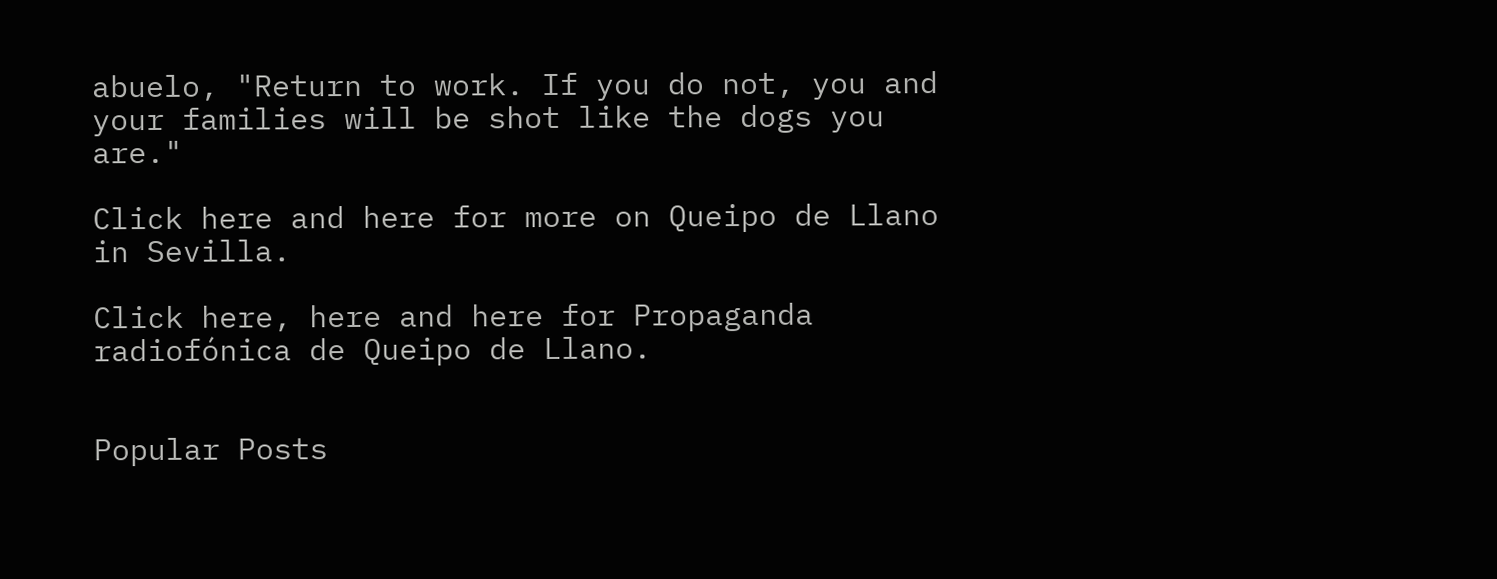abuelo, "Return to work. If you do not, you and your families will be shot like the dogs you are."

Click here and here for more on Queipo de Llano in Sevilla.

Click here, here and here for Propaganda radiofónica de Queipo de Llano.


Popular Posts